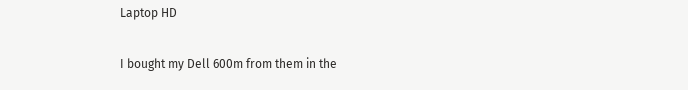Laptop HD

I bought my Dell 600m from them in the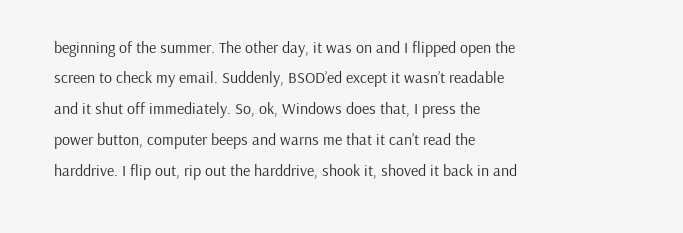beginning of the summer. The other day, it was on and I flipped open the screen to check my email. Suddenly, BSOD’ed except it wasn’t readable and it shut off immediately. So, ok, Windows does that, I press the power button, computer beeps and warns me that it can’t read the harddrive. I flip out, rip out the harddrive, shook it, shoved it back in and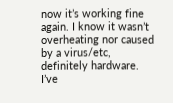now it’s working fine again. I know it wasn’t overheating nor caused by a virus/etc, definitely hardware. I’ve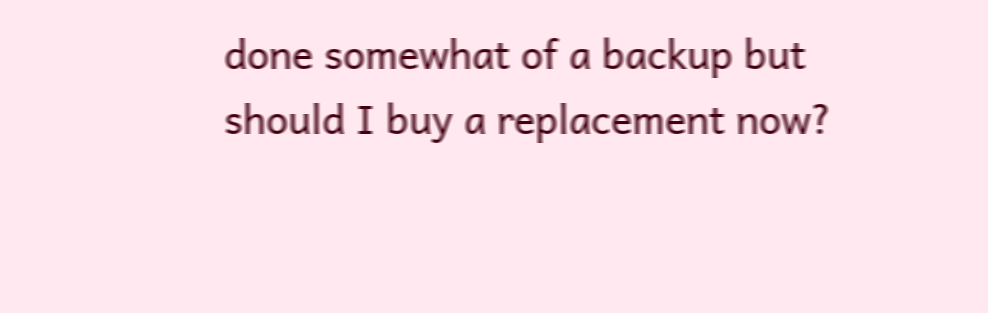done somewhat of a backup but should I buy a replacement now?